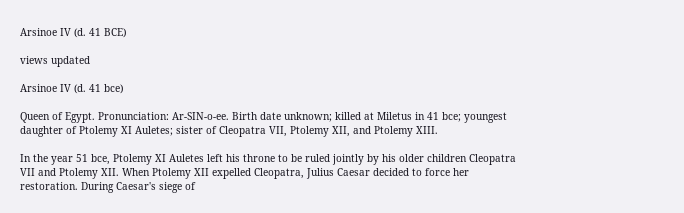Arsinoe IV (d. 41 BCE)

views updated

Arsinoe IV (d. 41 bce)

Queen of Egypt. Pronunciation: Ar-SIN-o-ee. Birth date unknown; killed at Miletus in 41 bce; youngest daughter of Ptolemy XI Auletes; sister of Cleopatra VII, Ptolemy XII, and Ptolemy XIII.

In the year 51 bce, Ptolemy XI Auletes left his throne to be ruled jointly by his older children Cleopatra VII and Ptolemy XII. When Ptolemy XII expelled Cleopatra, Julius Caesar decided to force her restoration. During Caesar's siege of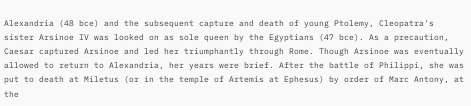Alexandria (48 bce) and the subsequent capture and death of young Ptolemy, Cleopatra's sister Arsinoe IV was looked on as sole queen by the Egyptians (47 bce). As a precaution, Caesar captured Arsinoe and led her triumphantly through Rome. Though Arsinoe was eventually allowed to return to Alexandria, her years were brief. After the battle of Philippi, she was put to death at Miletus (or in the temple of Artemis at Ephesus) by order of Marc Antony, at the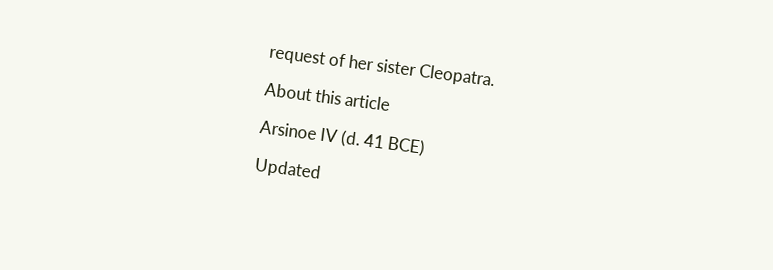request of her sister Cleopatra.

About this article

Arsinoe IV (d. 41 BCE)

Updated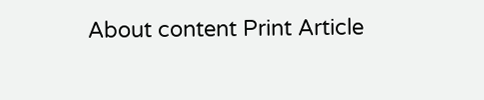About content Print Article